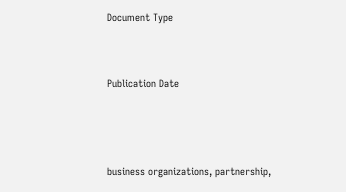Document Type


Publication Date



business organizations, partnership,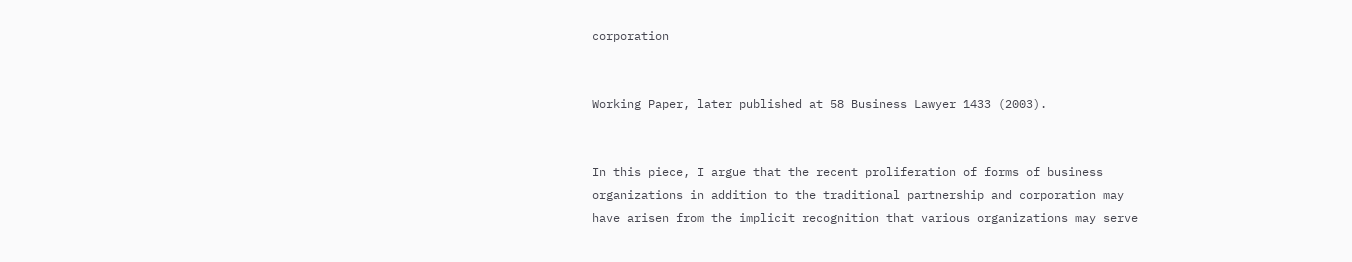corporation


Working Paper, later published at 58 Business Lawyer 1433 (2003).


In this piece, I argue that the recent proliferation of forms of business organizations in addition to the traditional partnership and corporation may have arisen from the implicit recognition that various organizations may serve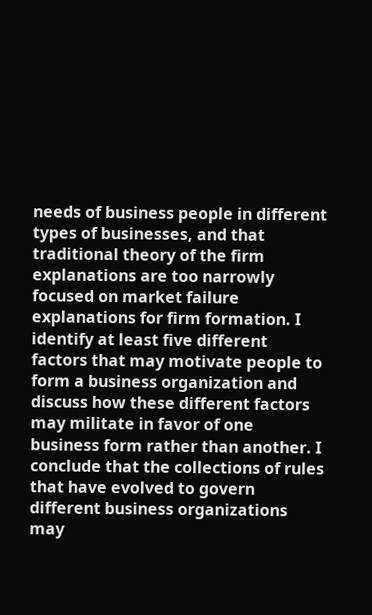needs of business people in different types of businesses, and that traditional theory of the firm explanations are too narrowly focused on market failure explanations for firm formation. I identify at least five different factors that may motivate people to form a business organization and discuss how these different factors may militate in favor of one business form rather than another. I conclude that the collections of rules that have evolved to govern different business organizations may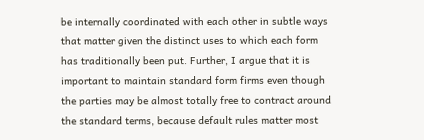be internally coordinated with each other in subtle ways that matter given the distinct uses to which each form has traditionally been put. Further, I argue that it is important to maintain standard form firms even though the parties may be almost totally free to contract around the standard terms, because default rules matter most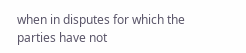when in disputes for which the parties have not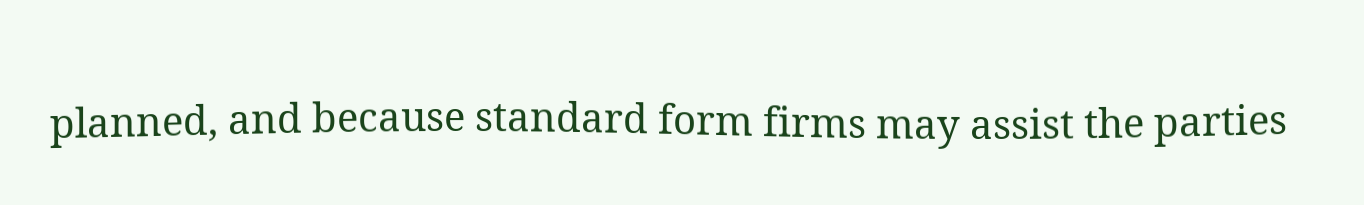planned, and because standard form firms may assist the parties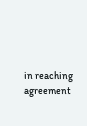in reaching agreement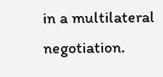in a multilateral negotiation.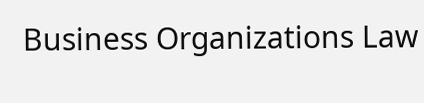Business Organizations Law